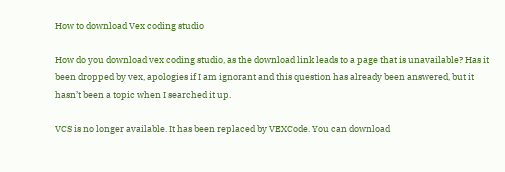How to download Vex coding studio

How do you download vex coding studio, as the download link leads to a page that is unavailable? Has it been dropped by vex, apologies if I am ignorant and this question has already been answered, but it hasn’t been a topic when I searched it up.

VCS is no longer available. It has been replaced by VEXCode. You can download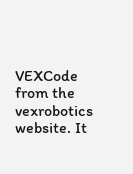VEXCode from the vexrobotics website. It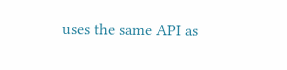uses the same API as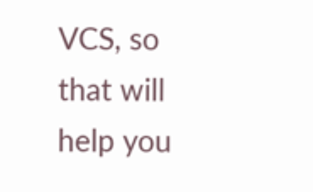VCS, so that will help you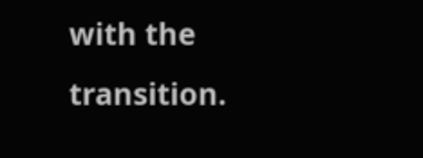with the transition.